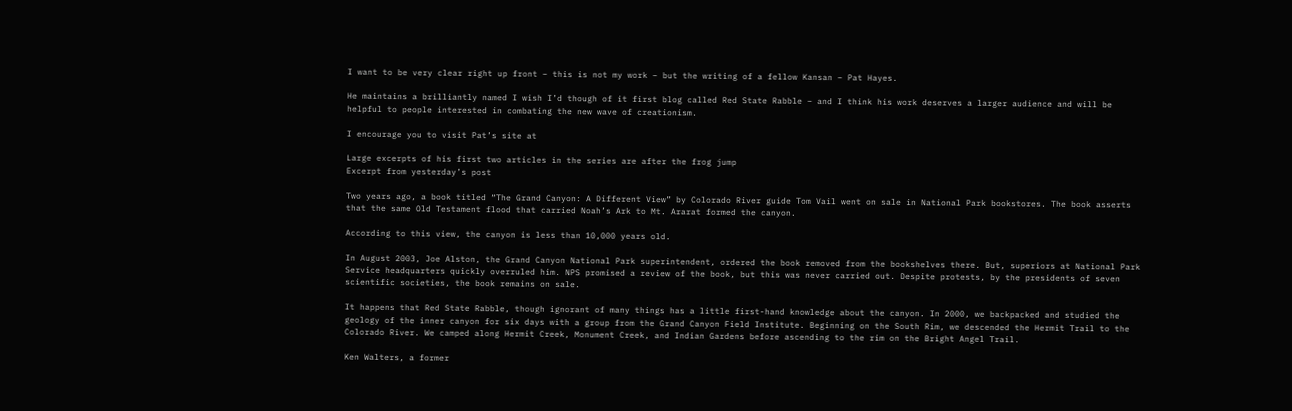I want to be very clear right up front – this is not my work – but the writing of a fellow Kansan – Pat Hayes.

He maintains a brilliantly named I wish I’d though of it first blog called Red State Rabble – and I think his work deserves a larger audience and will be helpful to people interested in combating the new wave of creationism.

I encourage you to visit Pat’s site at

Large excerpts of his first two articles in the series are after the frog jump
Excerpt from yesterday’s post

Two years ago, a book titled “The Grand Canyon: A Different View” by Colorado River guide Tom Vail went on sale in National Park bookstores. The book asserts that the same Old Testament flood that carried Noah’s Ark to Mt. Ararat formed the canyon.

According to this view, the canyon is less than 10,000 years old.

In August 2003, Joe Alston, the Grand Canyon National Park superintendent, ordered the book removed from the bookshelves there. But, superiors at National Park Service headquarters quickly overruled him. NPS promised a review of the book, but this was never carried out. Despite protests, by the presidents of seven scientific societies, the book remains on sale.

It happens that Red State Rabble, though ignorant of many things has a little first-hand knowledge about the canyon. In 2000, we backpacked and studied the geology of the inner canyon for six days with a group from the Grand Canyon Field Institute. Beginning on the South Rim, we descended the Hermit Trail to the Colorado River. We camped along Hermit Creek, Monument Creek, and Indian Gardens before ascending to the rim on the Bright Angel Trail.

Ken Walters, a former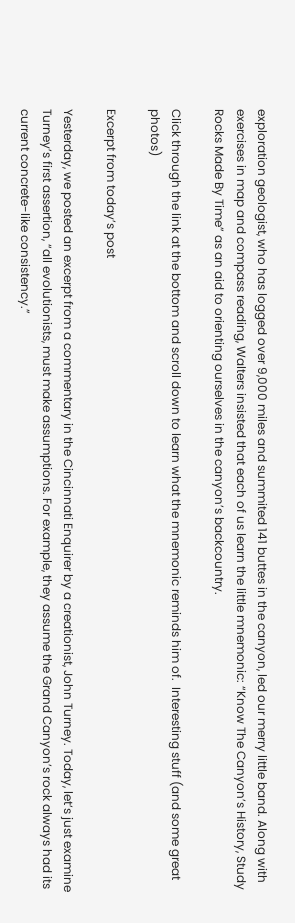exploration geologist, who has logged over 9,000 miles and summited 141 buttes in the canyon, led our merry little band. Along with exercises in map and compass reading, Walters insisted that each of us learn the little mnemonic: “Know The Canyon’s History, Study Rocks Made By Time” as an aid to orienting ourselves in the canyon’s backcountry.

Click through the link at the bottom and scroll down to learn what the mnemonic reminds him of.  Interesting stuff (and some great photos)

Excerpt from today’s post

Yesterday, we posted an excerpt from a commentary in the Cincinnati Enquirer by a creationist, John Turney. Today, let’s just examine Turney’s first assertion, “all evolutionists, must make assumptions. For example, they assume the Grand Canyon’s rock always had its current concrete-like consistency.”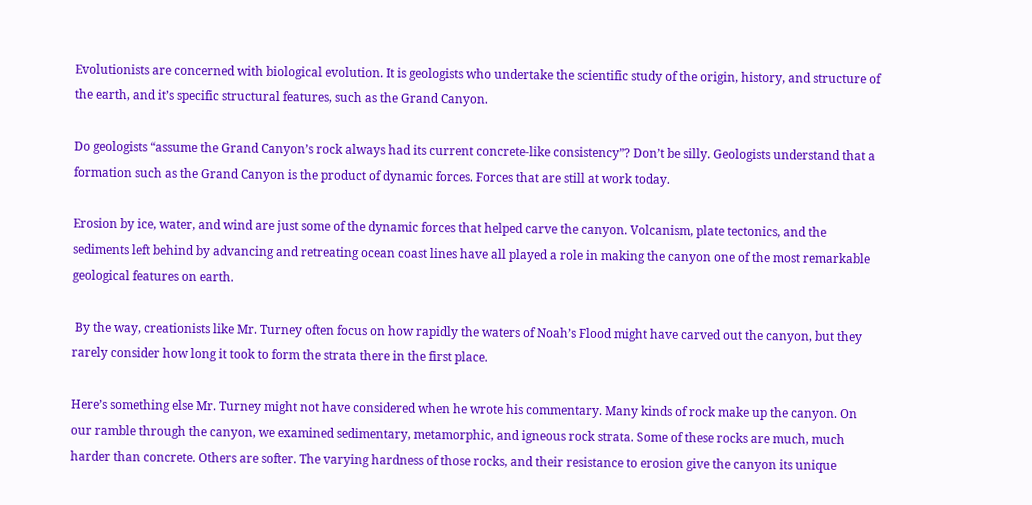Evolutionists are concerned with biological evolution. It is geologists who undertake the scientific study of the origin, history, and structure of the earth, and it’s specific structural features, such as the Grand Canyon.

Do geologists “assume the Grand Canyon’s rock always had its current concrete-like consistency”? Don’t be silly. Geologists understand that a formation such as the Grand Canyon is the product of dynamic forces. Forces that are still at work today.

Erosion by ice, water, and wind are just some of the dynamic forces that helped carve the canyon. Volcanism, plate tectonics, and the sediments left behind by advancing and retreating ocean coast lines have all played a role in making the canyon one of the most remarkable geological features on earth.

 By the way, creationists like Mr. Turney often focus on how rapidly the waters of Noah’s Flood might have carved out the canyon, but they rarely consider how long it took to form the strata there in the first place.

Here’s something else Mr. Turney might not have considered when he wrote his commentary. Many kinds of rock make up the canyon. On our ramble through the canyon, we examined sedimentary, metamorphic, and igneous rock strata. Some of these rocks are much, much harder than concrete. Others are softer. The varying hardness of those rocks, and their resistance to erosion give the canyon its unique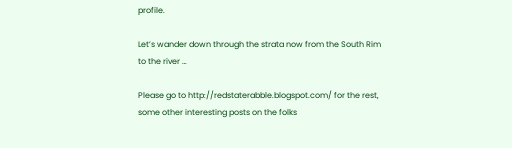profile.

Let’s wander down through the strata now from the South Rim to the river …

Please go to http://redstaterabble.blogspot.com/ for the rest, some other interesting posts on the folks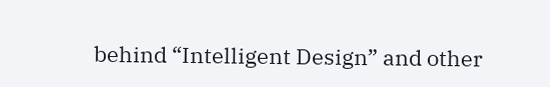behind “Intelligent Design” and other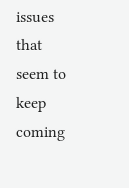issues that seem to keep coming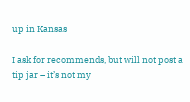up in Kansas

I ask for recommends, but will not post a tip jar – it’s not my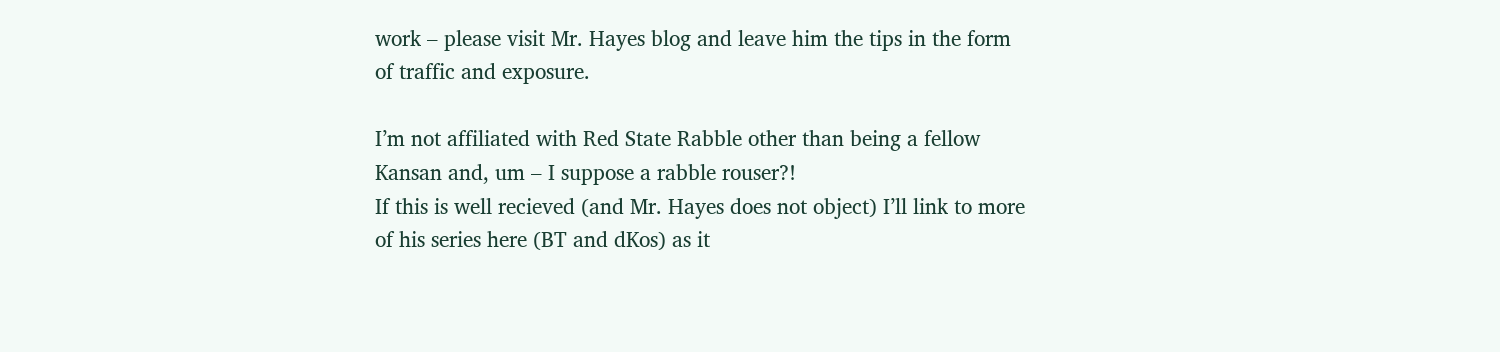work – please visit Mr. Hayes blog and leave him the tips in the form of traffic and exposure.

I’m not affiliated with Red State Rabble other than being a fellow Kansan and, um – I suppose a rabble rouser?!
If this is well recieved (and Mr. Hayes does not object) I’ll link to more of his series here (BT and dKos) as it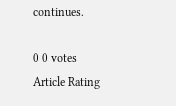continues.

0 0 votes
Article Rating